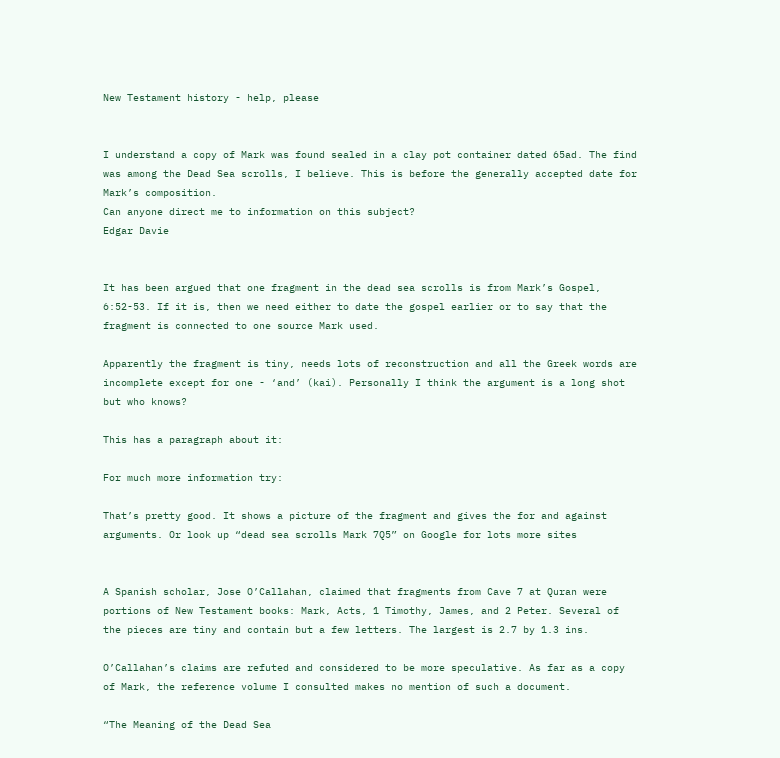New Testament history - help, please


I understand a copy of Mark was found sealed in a clay pot container dated 65ad. The find was among the Dead Sea scrolls, I believe. This is before the generally accepted date for Mark’s composition.
Can anyone direct me to information on this subject?
Edgar Davie


It has been argued that one fragment in the dead sea scrolls is from Mark’s Gospel, 6:52-53. If it is, then we need either to date the gospel earlier or to say that the fragment is connected to one source Mark used.

Apparently the fragment is tiny, needs lots of reconstruction and all the Greek words are incomplete except for one - ‘and’ (kai). Personally I think the argument is a long shot but who knows?

This has a paragraph about it:

For much more information try:

That’s pretty good. It shows a picture of the fragment and gives the for and against arguments. Or look up “dead sea scrolls Mark 7Q5” on Google for lots more sites


A Spanish scholar, Jose O’Callahan, claimed that fragments from Cave 7 at Quran were portions of New Testament books: Mark, Acts, 1 Timothy, James, and 2 Peter. Several of the pieces are tiny and contain but a few letters. The largest is 2.7 by 1.3 ins.

O’Callahan’s claims are refuted and considered to be more speculative. As far as a copy of Mark, the reference volume I consulted makes no mention of such a document.

“The Meaning of the Dead Sea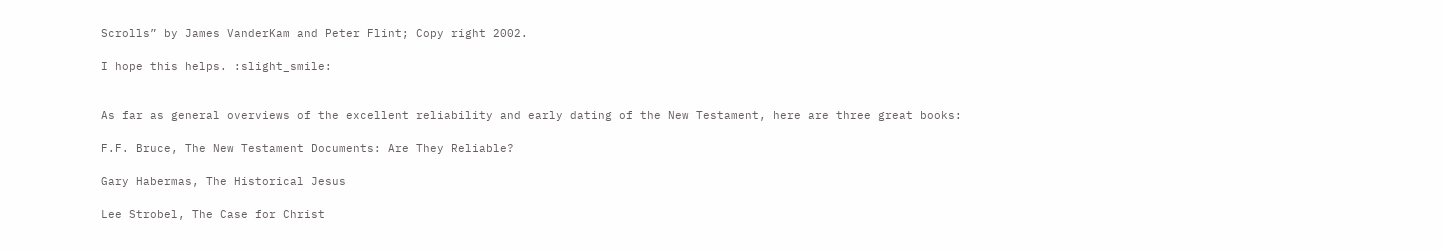Scrolls” by James VanderKam and Peter Flint; Copy right 2002.

I hope this helps. :slight_smile:


As far as general overviews of the excellent reliability and early dating of the New Testament, here are three great books:

F.F. Bruce, The New Testament Documents: Are They Reliable?

Gary Habermas, The Historical Jesus

Lee Strobel, The Case for Christ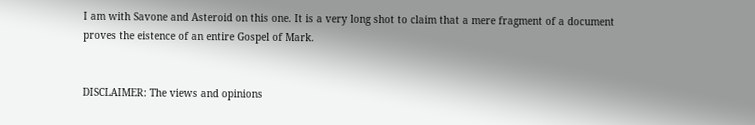I am with Savone and Asteroid on this one. It is a very long shot to claim that a mere fragment of a document proves the eistence of an entire Gospel of Mark.


DISCLAIMER: The views and opinions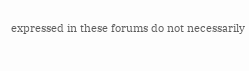expressed in these forums do not necessarily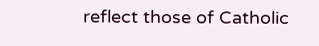reflect those of Catholic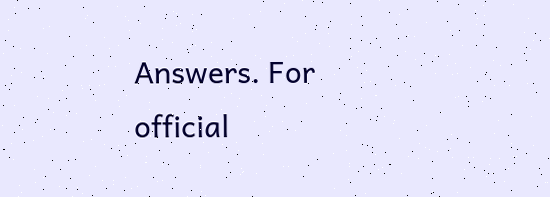Answers. For official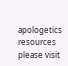apologetics resources please visit